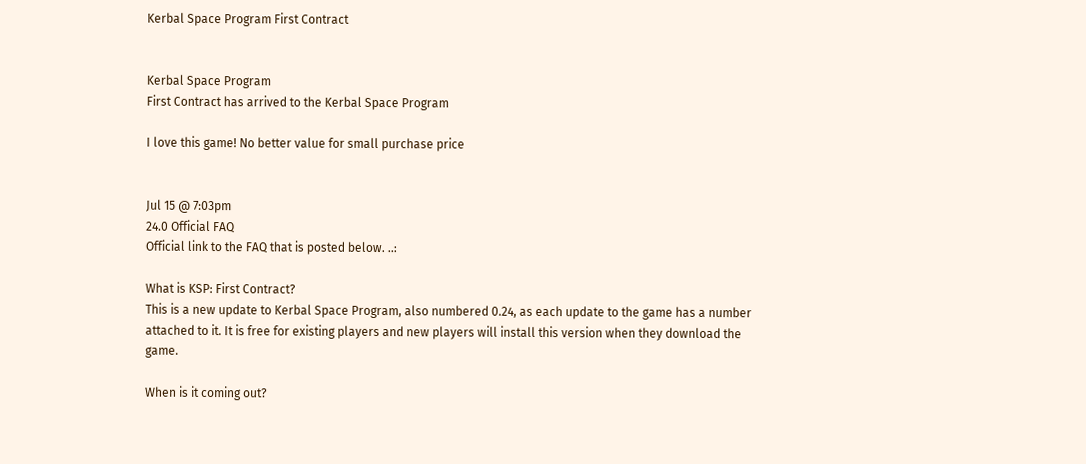Kerbal Space Program First Contract


Kerbal Space Program
First Contract has arrived to the Kerbal Space Program

I love this game! No better value for small purchase price


Jul 15 @ 7:03pm
24.0 Official FAQ
Official link to the FAQ that is posted below. ..:

What is KSP: First Contract?
This is a new update to Kerbal Space Program, also numbered 0.24, as each update to the game has a number attached to it. It is free for existing players and new players will install this version when they download the game.

When is it coming out?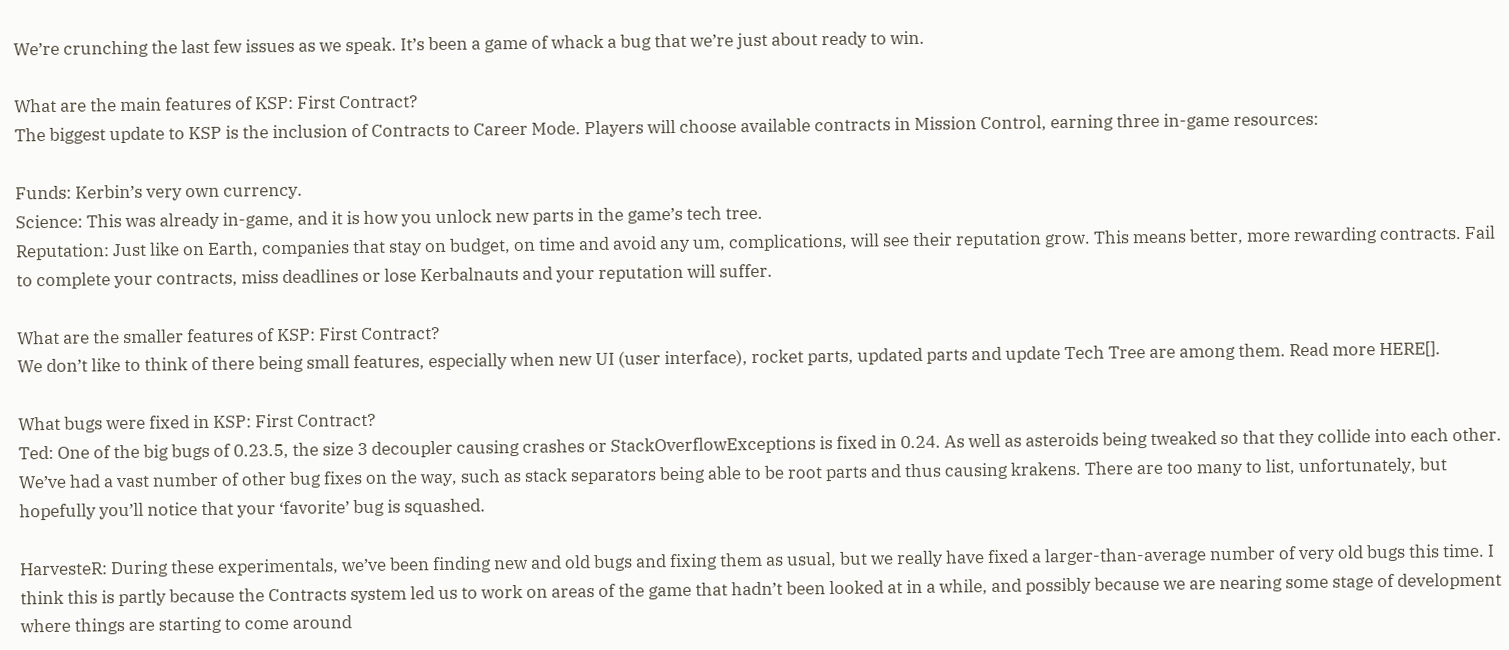We’re crunching the last few issues as we speak. It’s been a game of whack a bug that we’re just about ready to win.

What are the main features of KSP: First Contract?
The biggest update to KSP is the inclusion of Contracts to Career Mode. Players will choose available contracts in Mission Control, earning three in-game resources:

Funds: Kerbin’s very own currency.
Science: This was already in-game, and it is how you unlock new parts in the game’s tech tree.
Reputation: Just like on Earth, companies that stay on budget, on time and avoid any um, complications, will see their reputation grow. This means better, more rewarding contracts. Fail to complete your contracts, miss deadlines or lose Kerbalnauts and your reputation will suffer.

What are the smaller features of KSP: First Contract?
We don’t like to think of there being small features, especially when new UI (user interface), rocket parts, updated parts and update Tech Tree are among them. Read more HERE[].

What bugs were fixed in KSP: First Contract?
Ted: One of the big bugs of 0.23.5, the size 3 decoupler causing crashes or StackOverflowExceptions is fixed in 0.24. As well as asteroids being tweaked so that they collide into each other. We’ve had a vast number of other bug fixes on the way, such as stack separators being able to be root parts and thus causing krakens. There are too many to list, unfortunately, but hopefully you’ll notice that your ‘favorite’ bug is squashed.

HarvesteR: During these experimentals, we’ve been finding new and old bugs and fixing them as usual, but we really have fixed a larger-than-average number of very old bugs this time. I think this is partly because the Contracts system led us to work on areas of the game that hadn’t been looked at in a while, and possibly because we are nearing some stage of development where things are starting to come around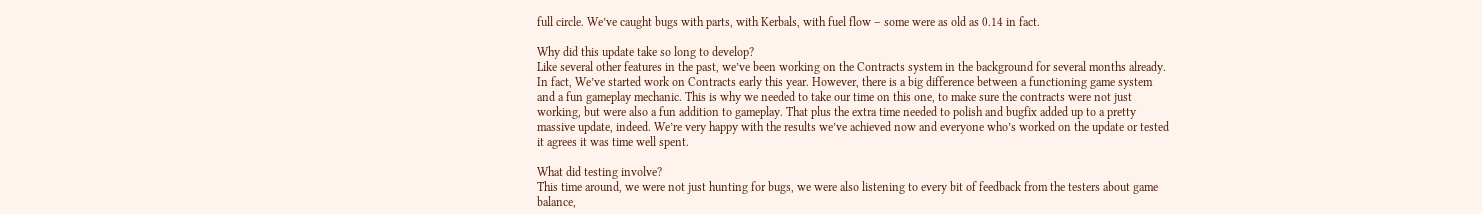full circle. We’ve caught bugs with parts, with Kerbals, with fuel flow – some were as old as 0.14 in fact.

Why did this update take so long to develop?
Like several other features in the past, we’ve been working on the Contracts system in the background for several months already. In fact, We’ve started work on Contracts early this year. However, there is a big difference between a functioning game system and a fun gameplay mechanic. This is why we needed to take our time on this one, to make sure the contracts were not just working, but were also a fun addition to gameplay. That plus the extra time needed to polish and bugfix added up to a pretty massive update, indeed. We’re very happy with the results we’ve achieved now and everyone who’s worked on the update or tested it agrees it was time well spent.

What did testing involve?
This time around, we were not just hunting for bugs, we were also listening to every bit of feedback from the testers about game balance,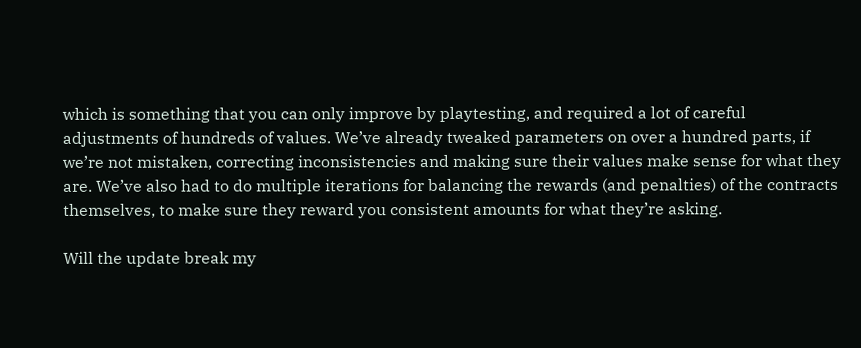which is something that you can only improve by playtesting, and required a lot of careful adjustments of hundreds of values. We’ve already tweaked parameters on over a hundred parts, if we’re not mistaken, correcting inconsistencies and making sure their values make sense for what they are. We’ve also had to do multiple iterations for balancing the rewards (and penalties) of the contracts themselves, to make sure they reward you consistent amounts for what they’re asking.

Will the update break my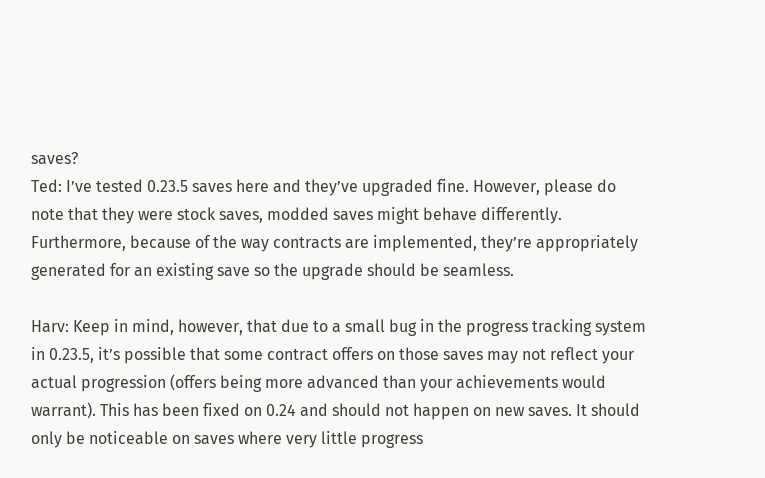saves?
Ted: I’ve tested 0.23.5 saves here and they’ve upgraded fine. However, please do note that they were stock saves, modded saves might behave differently. Furthermore, because of the way contracts are implemented, they’re appropriately generated for an existing save so the upgrade should be seamless.

Harv: Keep in mind, however, that due to a small bug in the progress tracking system in 0.23.5, it’s possible that some contract offers on those saves may not reflect your actual progression (offers being more advanced than your achievements would warrant). This has been fixed on 0.24 and should not happen on new saves. It should only be noticeable on saves where very little progress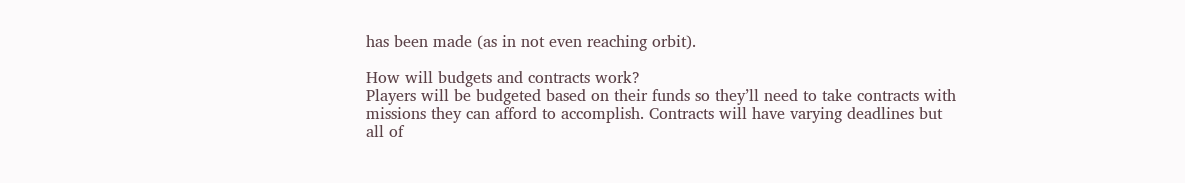has been made (as in not even reaching orbit).

How will budgets and contracts work?
Players will be budgeted based on their funds so they’ll need to take contracts with missions they can afford to accomplish. Contracts will have varying deadlines but all of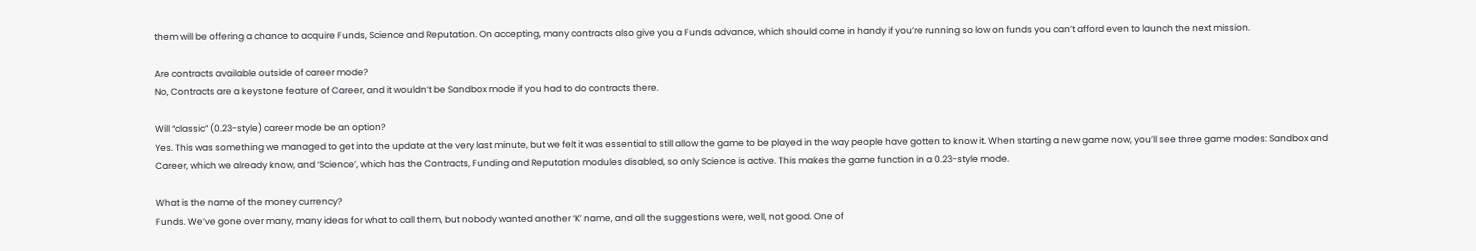them will be offering a chance to acquire Funds, Science and Reputation. On accepting, many contracts also give you a Funds advance, which should come in handy if you’re running so low on funds you can’t afford even to launch the next mission.

Are contracts available outside of career mode?
No, Contracts are a keystone feature of Career, and it wouldn’t be Sandbox mode if you had to do contracts there.

Will “classic” (0.23-style) career mode be an option?
Yes. This was something we managed to get into the update at the very last minute, but we felt it was essential to still allow the game to be played in the way people have gotten to know it. When starting a new game now, you’ll see three game modes: Sandbox and Career, which we already know, and ‘Science’, which has the Contracts, Funding and Reputation modules disabled, so only Science is active. This makes the game function in a 0.23-style mode.

What is the name of the money currency?
Funds. We’ve gone over many, many ideas for what to call them, but nobody wanted another ‘K’ name, and all the suggestions were, well, not good. One of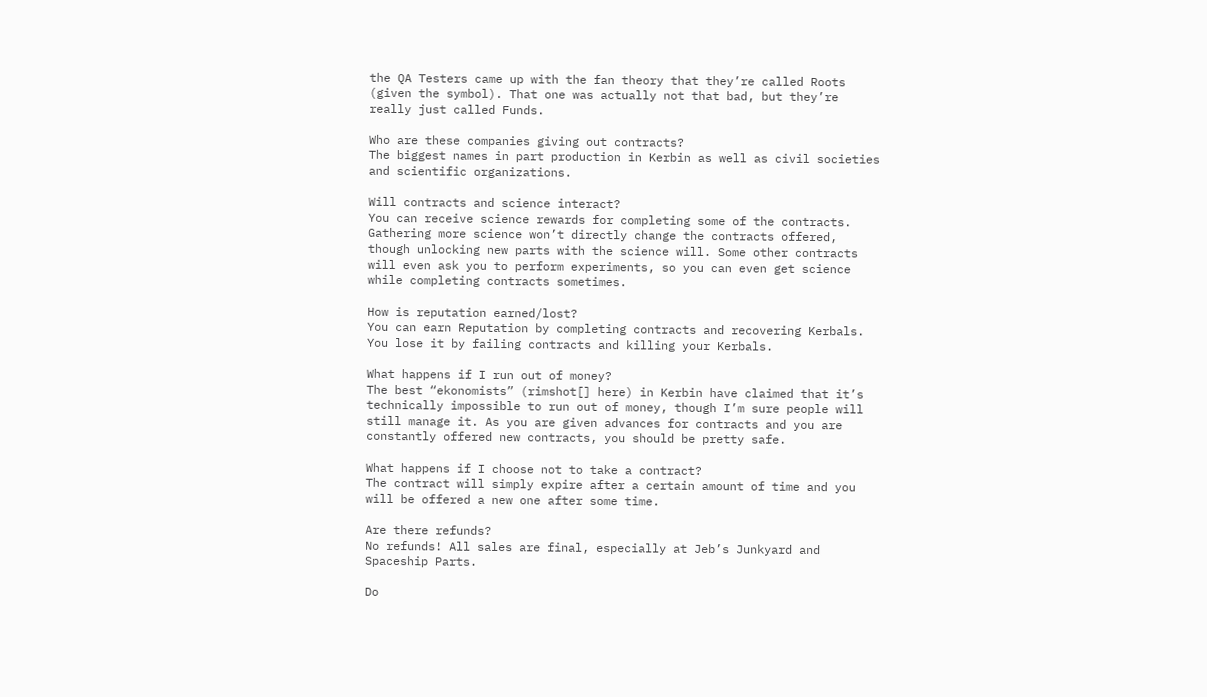the QA Testers came up with the fan theory that they’re called Roots (given the symbol). That one was actually not that bad, but they’re really just called Funds.

Who are these companies giving out contracts?
The biggest names in part production in Kerbin as well as civil societies and scientific organizations.

Will contracts and science interact?
You can receive science rewards for completing some of the contracts. Gathering more science won’t directly change the contracts offered, though unlocking new parts with the science will. Some other contracts will even ask you to perform experiments, so you can even get science while completing contracts sometimes.

How is reputation earned/lost?
You can earn Reputation by completing contracts and recovering Kerbals. You lose it by failing contracts and killing your Kerbals.

What happens if I run out of money?
The best “ekonomists” (rimshot[] here) in Kerbin have claimed that it’s technically impossible to run out of money, though I’m sure people will still manage it. As you are given advances for contracts and you are constantly offered new contracts, you should be pretty safe.

What happens if I choose not to take a contract?
The contract will simply expire after a certain amount of time and you will be offered a new one after some time.

Are there refunds?
No refunds! All sales are final, especially at Jeb’s Junkyard and Spaceship Parts.

Do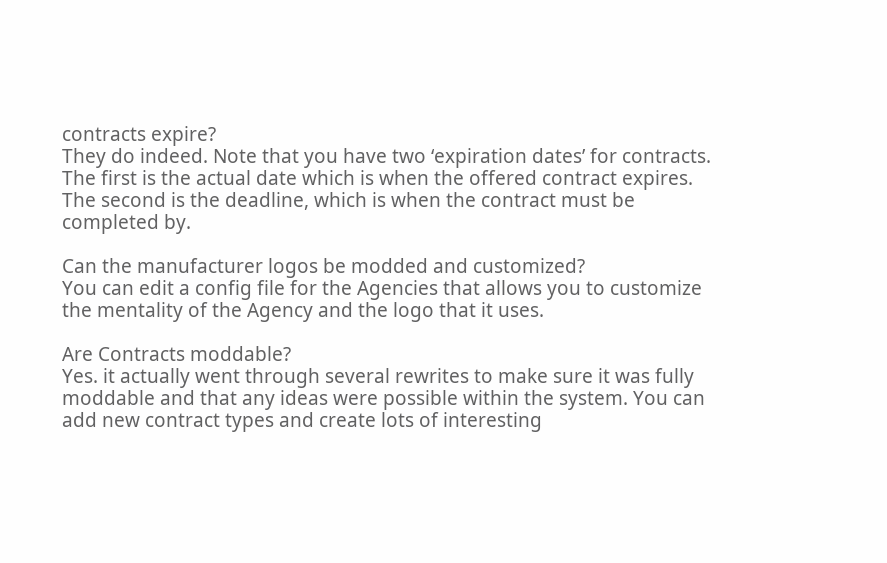contracts expire?
They do indeed. Note that you have two ‘expiration dates’ for contracts. The first is the actual date which is when the offered contract expires. The second is the deadline, which is when the contract must be completed by.

Can the manufacturer logos be modded and customized?
You can edit a config file for the Agencies that allows you to customize the mentality of the Agency and the logo that it uses.

Are Contracts moddable?
Yes. it actually went through several rewrites to make sure it was fully moddable and that any ideas were possible within the system. You can add new contract types and create lots of interesting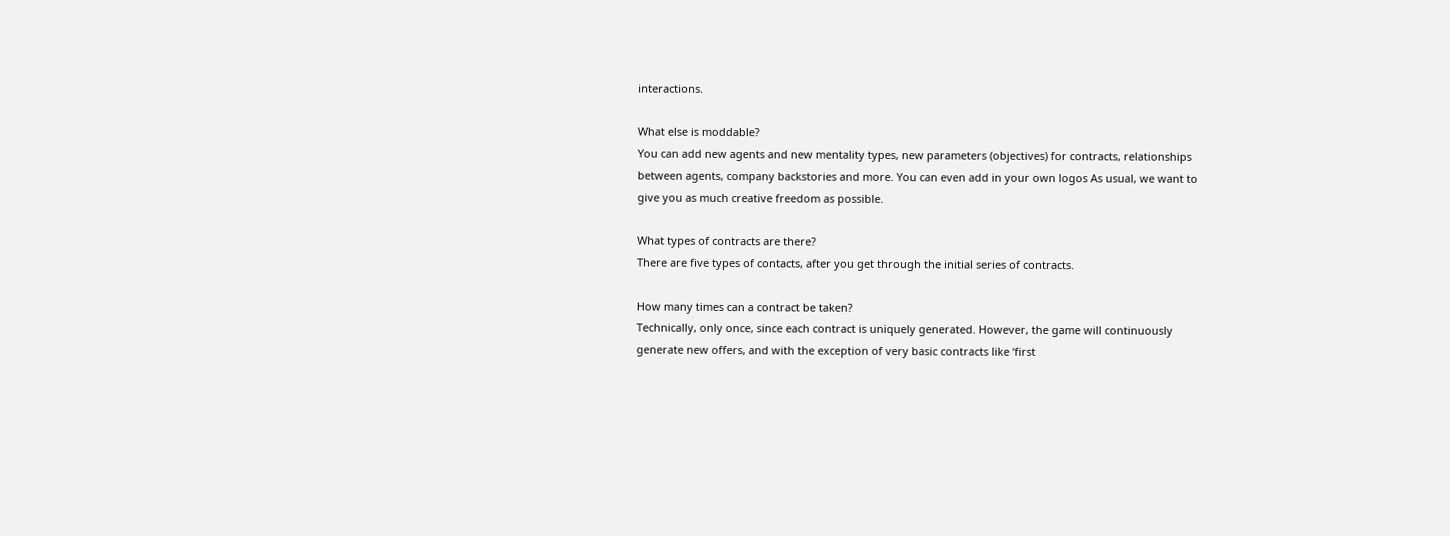interactions.

What else is moddable?
You can add new agents and new mentality types, new parameters (objectives) for contracts, relationships between agents, company backstories and more. You can even add in your own logos As usual, we want to give you as much creative freedom as possible.

What types of contracts are there?
There are five types of contacts, after you get through the initial series of contracts.

How many times can a contract be taken?
Technically, only once, since each contract is uniquely generated. However, the game will continuously generate new offers, and with the exception of very basic contracts like ‘first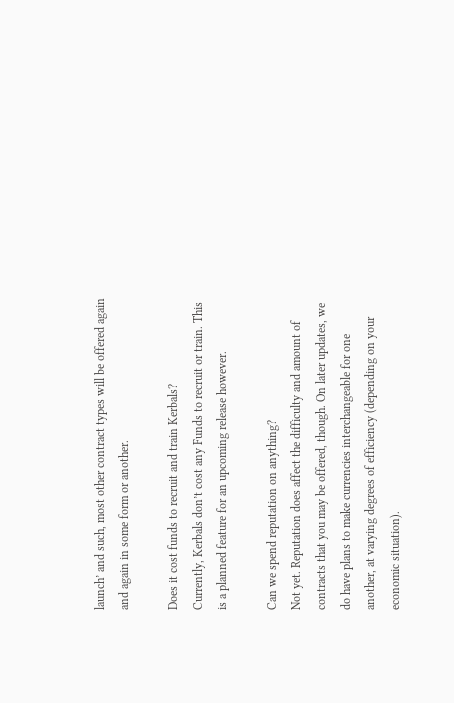launch’ and such, most other contract types will be offered again and again in some form or another.

Does it cost funds to recruit and train Kerbals?
Currently, Kerbals don’t cost any Funds to recruit or train. This is a planned feature for an upcoming release however.

Can we spend reputation on anything?
Not yet. Reputation does affect the difficulty and amount of contracts that you may be offered, though. On later updates, we do have plans to make currencies interchangeable for one another, at varying degrees of efficiency (depending on your economic situation).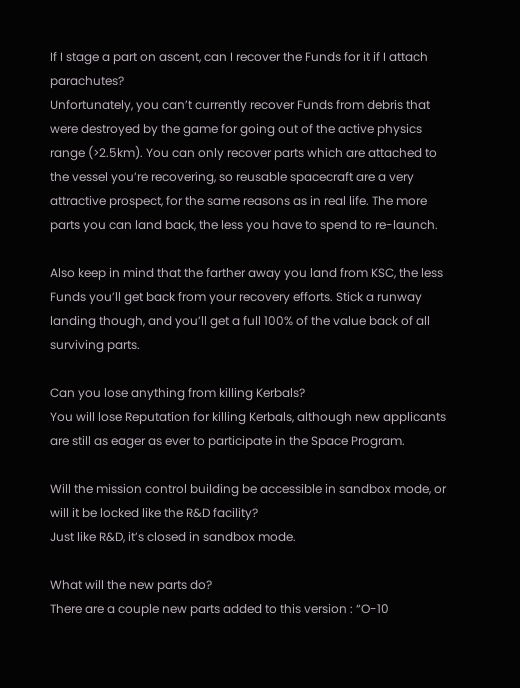If I stage a part on ascent, can I recover the Funds for it if I attach parachutes?
Unfortunately, you can’t currently recover Funds from debris that were destroyed by the game for going out of the active physics range (>2.5km). You can only recover parts which are attached to the vessel you’re recovering, so reusable spacecraft are a very attractive prospect, for the same reasons as in real life. The more parts you can land back, the less you have to spend to re-launch.

Also keep in mind that the farther away you land from KSC, the less Funds you’ll get back from your recovery efforts. Stick a runway landing though, and you’ll get a full 100% of the value back of all surviving parts.

Can you lose anything from killing Kerbals?
You will lose Reputation for killing Kerbals, although new applicants are still as eager as ever to participate in the Space Program.

Will the mission control building be accessible in sandbox mode, or will it be locked like the R&D facility?
Just like R&D, it’s closed in sandbox mode.

What will the new parts do?
There are a couple new parts added to this version : “O-10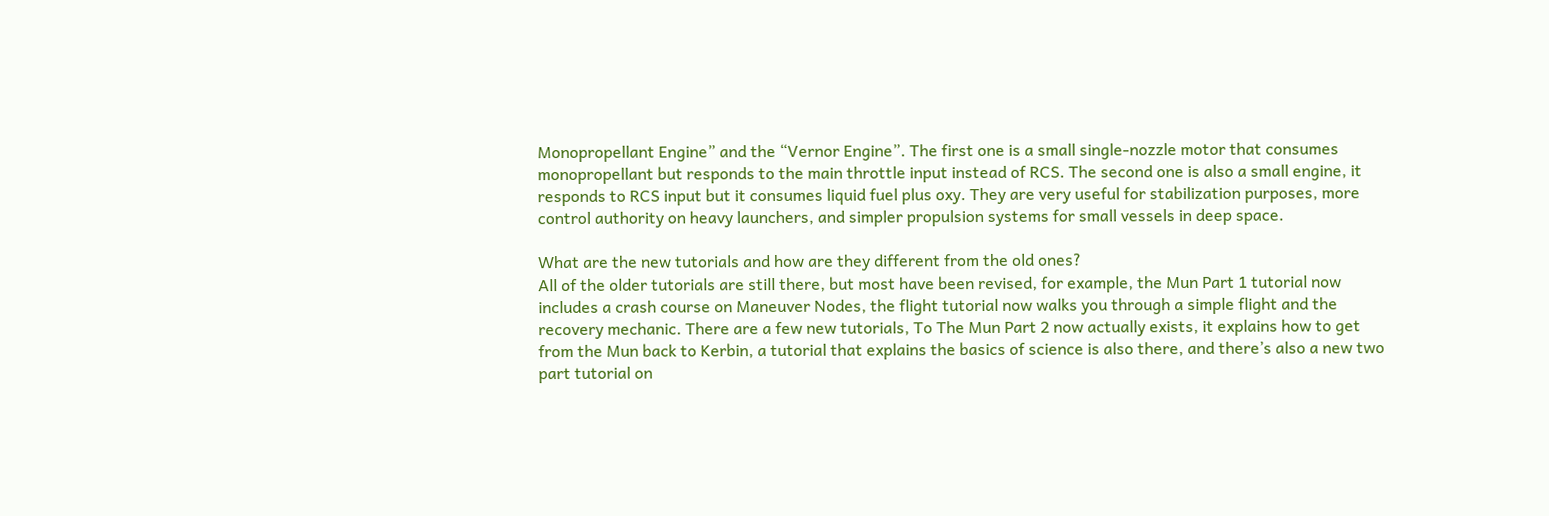Monopropellant Engine” and the “Vernor Engine”. The first one is a small single-nozzle motor that consumes monopropellant but responds to the main throttle input instead of RCS. The second one is also a small engine, it responds to RCS input but it consumes liquid fuel plus oxy. They are very useful for stabilization purposes, more control authority on heavy launchers, and simpler propulsion systems for small vessels in deep space.

What are the new tutorials and how are they different from the old ones?
All of the older tutorials are still there, but most have been revised, for example, the Mun Part 1 tutorial now includes a crash course on Maneuver Nodes, the flight tutorial now walks you through a simple flight and the recovery mechanic. There are a few new tutorials, To The Mun Part 2 now actually exists, it explains how to get from the Mun back to Kerbin, a tutorial that explains the basics of science is also there, and there’s also a new two part tutorial on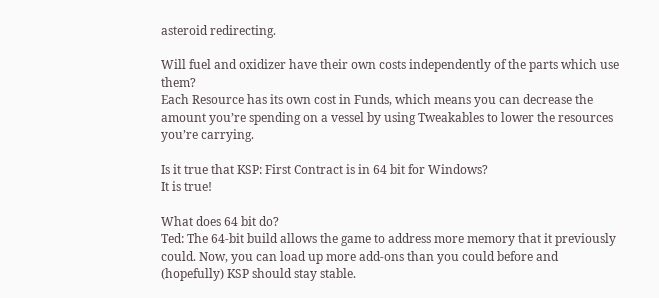asteroid redirecting.

Will fuel and oxidizer have their own costs independently of the parts which use them?
Each Resource has its own cost in Funds, which means you can decrease the amount you’re spending on a vessel by using Tweakables to lower the resources you’re carrying.

Is it true that KSP: First Contract is in 64 bit for Windows?
It is true!

What does 64 bit do?
Ted: The 64-bit build allows the game to address more memory that it previously could. Now, you can load up more add-ons than you could before and (hopefully) KSP should stay stable.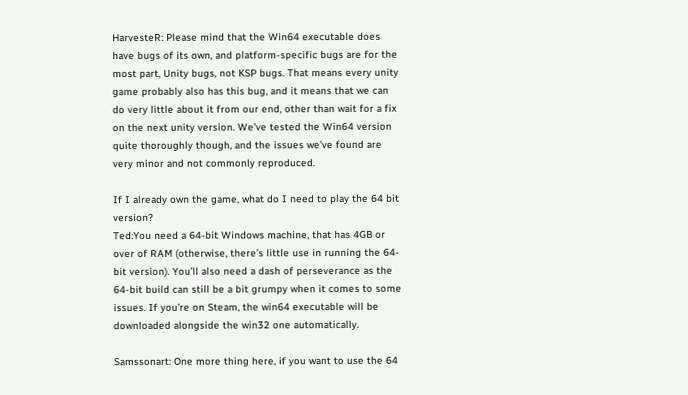HarvesteR: Please mind that the Win64 executable does have bugs of its own, and platform-specific bugs are for the most part, Unity bugs, not KSP bugs. That means every unity game probably also has this bug, and it means that we can do very little about it from our end, other than wait for a fix on the next unity version. We’ve tested the Win64 version quite thoroughly though, and the issues we’ve found are very minor and not commonly reproduced.

If I already own the game, what do I need to play the 64 bit version?
Ted:You need a 64-bit Windows machine, that has 4GB or over of RAM (otherwise, there’s little use in running the 64-bit version). You’ll also need a dash of perseverance as the 64-bit build can still be a bit grumpy when it comes to some issues. If you’re on Steam, the win64 executable will be downloaded alongside the win32 one automatically.

Samssonart: One more thing here, if you want to use the 64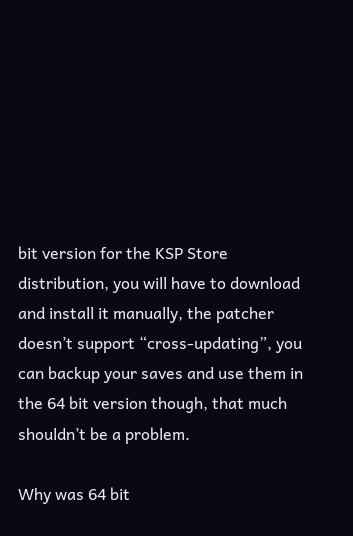bit version for the KSP Store distribution, you will have to download and install it manually, the patcher doesn’t support “cross-updating”, you can backup your saves and use them in the 64 bit version though, that much shouldn’t be a problem.

Why was 64 bit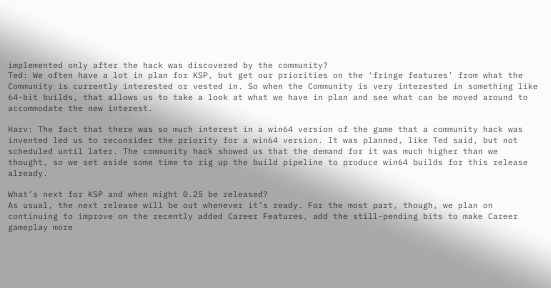implemented only after the hack was discovered by the community?
Ted: We often have a lot in plan for KSP, but get our priorities on the ‘fringe features’ from what the Community is currently interested or vested in. So when the Community is very interested in something like 64-bit builds, that allows us to take a look at what we have in plan and see what can be moved around to accommodate the new interest.

Harv: The fact that there was so much interest in a win64 version of the game that a community hack was invented led us to reconsider the priority for a win64 version. It was planned, like Ted said, but not scheduled until later. The community hack showed us that the demand for it was much higher than we thought, so we set aside some time to rig up the build pipeline to produce win64 builds for this release already.

What’s next for KSP and when might 0.25 be released?
As usual, the next release will be out whenever it’s ready. For the most part, though, we plan on continuing to improve on the recently added Career Features, add the still-pending bits to make Career gameplay more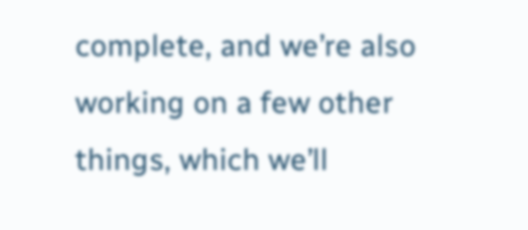complete, and we’re also working on a few other things, which we’ll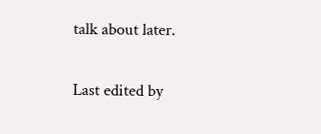talk about later.

Last edited by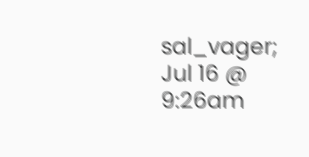sal_vager;
Jul 16 @ 9:26am